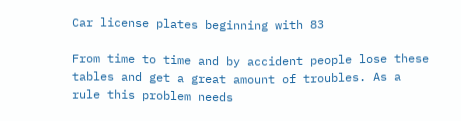Car license plates beginning with 83

From time to time and by accident people lose these tables and get a great amount of troubles. As a rule this problem needs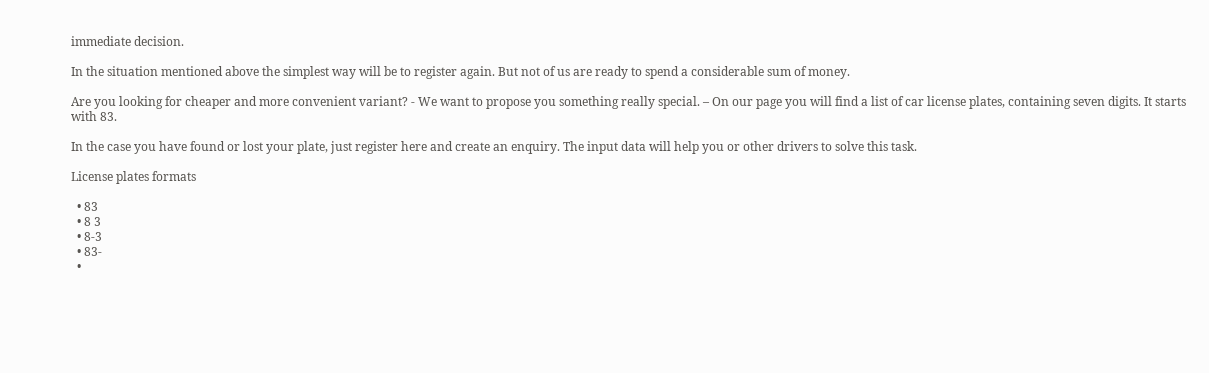immediate decision.

In the situation mentioned above the simplest way will be to register again. But not of us are ready to spend a considerable sum of money.

Are you looking for cheaper and more convenient variant? - We want to propose you something really special. – On our page you will find a list of car license plates, containing seven digits. It starts with 83.

In the case you have found or lost your plate, just register here and create an enquiry. The input data will help you or other drivers to solve this task.

License plates formats

  • 83
  • 8 3
  • 8-3
  • 83-
  •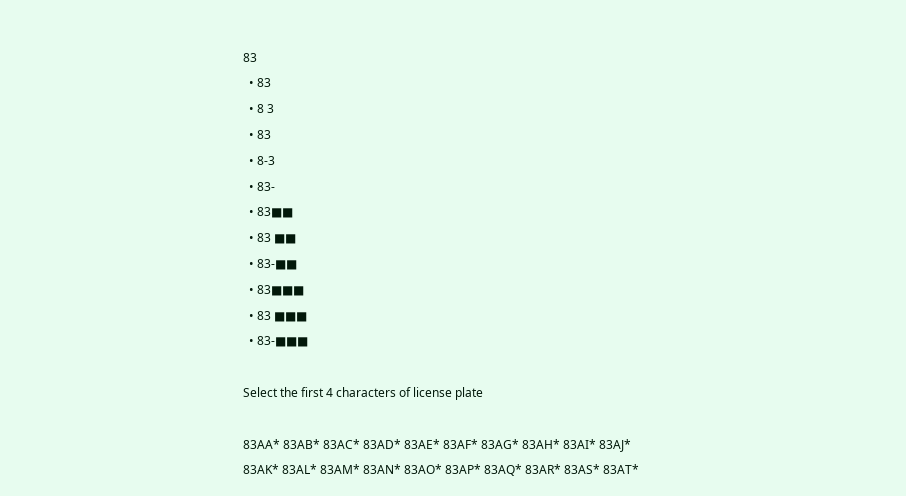83
  • 83
  • 8 3
  • 83
  • 8-3
  • 83-
  • 83■■
  • 83 ■■
  • 83-■■
  • 83■■■
  • 83 ■■■
  • 83-■■■

Select the first 4 characters of license plate

83AA* 83AB* 83AC* 83AD* 83AE* 83AF* 83AG* 83AH* 83AI* 83AJ* 83AK* 83AL* 83AM* 83AN* 83AO* 83AP* 83AQ* 83AR* 83AS* 83AT*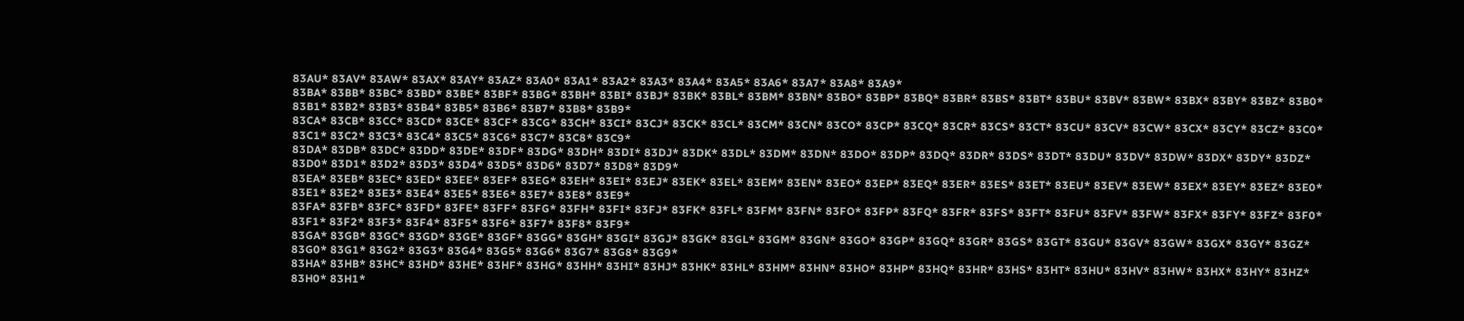83AU* 83AV* 83AW* 83AX* 83AY* 83AZ* 83A0* 83A1* 83A2* 83A3* 83A4* 83A5* 83A6* 83A7* 83A8* 83A9*
83BA* 83BB* 83BC* 83BD* 83BE* 83BF* 83BG* 83BH* 83BI* 83BJ* 83BK* 83BL* 83BM* 83BN* 83BO* 83BP* 83BQ* 83BR* 83BS* 83BT* 83BU* 83BV* 83BW* 83BX* 83BY* 83BZ* 83B0* 83B1* 83B2* 83B3* 83B4* 83B5* 83B6* 83B7* 83B8* 83B9*
83CA* 83CB* 83CC* 83CD* 83CE* 83CF* 83CG* 83CH* 83CI* 83CJ* 83CK* 83CL* 83CM* 83CN* 83CO* 83CP* 83CQ* 83CR* 83CS* 83CT* 83CU* 83CV* 83CW* 83CX* 83CY* 83CZ* 83C0* 83C1* 83C2* 83C3* 83C4* 83C5* 83C6* 83C7* 83C8* 83C9*
83DA* 83DB* 83DC* 83DD* 83DE* 83DF* 83DG* 83DH* 83DI* 83DJ* 83DK* 83DL* 83DM* 83DN* 83DO* 83DP* 83DQ* 83DR* 83DS* 83DT* 83DU* 83DV* 83DW* 83DX* 83DY* 83DZ* 83D0* 83D1* 83D2* 83D3* 83D4* 83D5* 83D6* 83D7* 83D8* 83D9*
83EA* 83EB* 83EC* 83ED* 83EE* 83EF* 83EG* 83EH* 83EI* 83EJ* 83EK* 83EL* 83EM* 83EN* 83EO* 83EP* 83EQ* 83ER* 83ES* 83ET* 83EU* 83EV* 83EW* 83EX* 83EY* 83EZ* 83E0* 83E1* 83E2* 83E3* 83E4* 83E5* 83E6* 83E7* 83E8* 83E9*
83FA* 83FB* 83FC* 83FD* 83FE* 83FF* 83FG* 83FH* 83FI* 83FJ* 83FK* 83FL* 83FM* 83FN* 83FO* 83FP* 83FQ* 83FR* 83FS* 83FT* 83FU* 83FV* 83FW* 83FX* 83FY* 83FZ* 83F0* 83F1* 83F2* 83F3* 83F4* 83F5* 83F6* 83F7* 83F8* 83F9*
83GA* 83GB* 83GC* 83GD* 83GE* 83GF* 83GG* 83GH* 83GI* 83GJ* 83GK* 83GL* 83GM* 83GN* 83GO* 83GP* 83GQ* 83GR* 83GS* 83GT* 83GU* 83GV* 83GW* 83GX* 83GY* 83GZ* 83G0* 83G1* 83G2* 83G3* 83G4* 83G5* 83G6* 83G7* 83G8* 83G9*
83HA* 83HB* 83HC* 83HD* 83HE* 83HF* 83HG* 83HH* 83HI* 83HJ* 83HK* 83HL* 83HM* 83HN* 83HO* 83HP* 83HQ* 83HR* 83HS* 83HT* 83HU* 83HV* 83HW* 83HX* 83HY* 83HZ* 83H0* 83H1*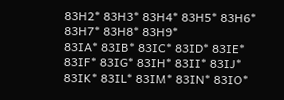83H2* 83H3* 83H4* 83H5* 83H6* 83H7* 83H8* 83H9*
83IA* 83IB* 83IC* 83ID* 83IE* 83IF* 83IG* 83IH* 83II* 83IJ* 83IK* 83IL* 83IM* 83IN* 83IO*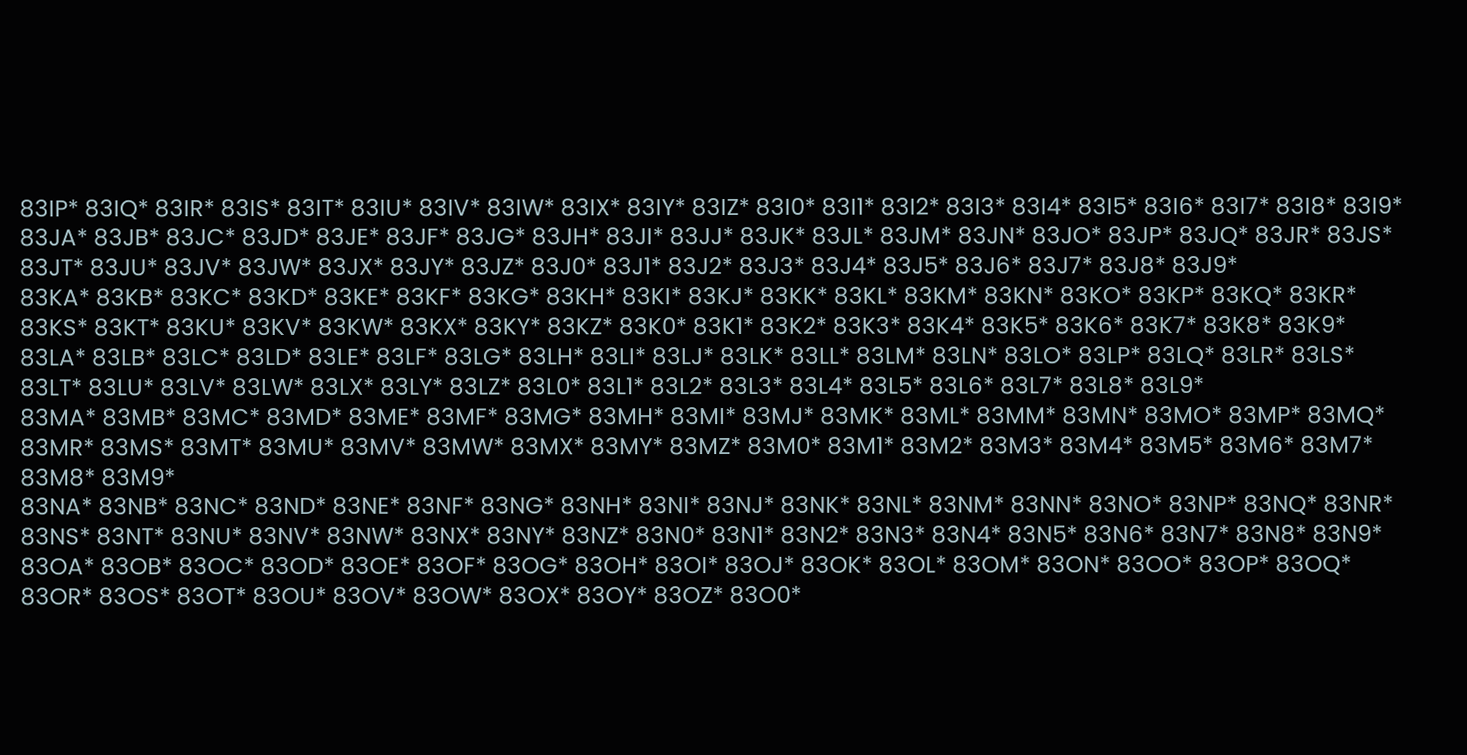83IP* 83IQ* 83IR* 83IS* 83IT* 83IU* 83IV* 83IW* 83IX* 83IY* 83IZ* 83I0* 83I1* 83I2* 83I3* 83I4* 83I5* 83I6* 83I7* 83I8* 83I9*
83JA* 83JB* 83JC* 83JD* 83JE* 83JF* 83JG* 83JH* 83JI* 83JJ* 83JK* 83JL* 83JM* 83JN* 83JO* 83JP* 83JQ* 83JR* 83JS* 83JT* 83JU* 83JV* 83JW* 83JX* 83JY* 83JZ* 83J0* 83J1* 83J2* 83J3* 83J4* 83J5* 83J6* 83J7* 83J8* 83J9*
83KA* 83KB* 83KC* 83KD* 83KE* 83KF* 83KG* 83KH* 83KI* 83KJ* 83KK* 83KL* 83KM* 83KN* 83KO* 83KP* 83KQ* 83KR* 83KS* 83KT* 83KU* 83KV* 83KW* 83KX* 83KY* 83KZ* 83K0* 83K1* 83K2* 83K3* 83K4* 83K5* 83K6* 83K7* 83K8* 83K9*
83LA* 83LB* 83LC* 83LD* 83LE* 83LF* 83LG* 83LH* 83LI* 83LJ* 83LK* 83LL* 83LM* 83LN* 83LO* 83LP* 83LQ* 83LR* 83LS* 83LT* 83LU* 83LV* 83LW* 83LX* 83LY* 83LZ* 83L0* 83L1* 83L2* 83L3* 83L4* 83L5* 83L6* 83L7* 83L8* 83L9*
83MA* 83MB* 83MC* 83MD* 83ME* 83MF* 83MG* 83MH* 83MI* 83MJ* 83MK* 83ML* 83MM* 83MN* 83MO* 83MP* 83MQ* 83MR* 83MS* 83MT* 83MU* 83MV* 83MW* 83MX* 83MY* 83MZ* 83M0* 83M1* 83M2* 83M3* 83M4* 83M5* 83M6* 83M7* 83M8* 83M9*
83NA* 83NB* 83NC* 83ND* 83NE* 83NF* 83NG* 83NH* 83NI* 83NJ* 83NK* 83NL* 83NM* 83NN* 83NO* 83NP* 83NQ* 83NR* 83NS* 83NT* 83NU* 83NV* 83NW* 83NX* 83NY* 83NZ* 83N0* 83N1* 83N2* 83N3* 83N4* 83N5* 83N6* 83N7* 83N8* 83N9*
83OA* 83OB* 83OC* 83OD* 83OE* 83OF* 83OG* 83OH* 83OI* 83OJ* 83OK* 83OL* 83OM* 83ON* 83OO* 83OP* 83OQ* 83OR* 83OS* 83OT* 83OU* 83OV* 83OW* 83OX* 83OY* 83OZ* 83O0*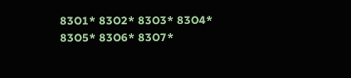83O1* 83O2* 83O3* 83O4* 83O5* 83O6* 83O7*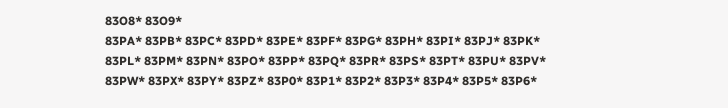83O8* 83O9*
83PA* 83PB* 83PC* 83PD* 83PE* 83PF* 83PG* 83PH* 83PI* 83PJ* 83PK* 83PL* 83PM* 83PN* 83PO* 83PP* 83PQ* 83PR* 83PS* 83PT* 83PU* 83PV* 83PW* 83PX* 83PY* 83PZ* 83P0* 83P1* 83P2* 83P3* 83P4* 83P5* 83P6*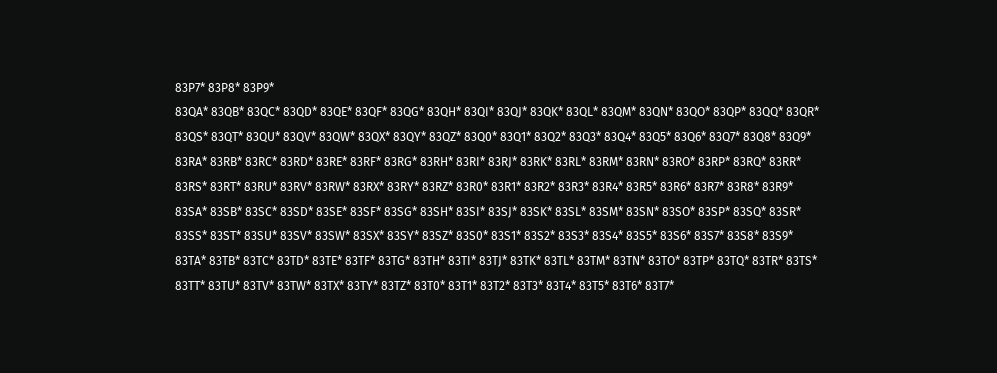83P7* 83P8* 83P9*
83QA* 83QB* 83QC* 83QD* 83QE* 83QF* 83QG* 83QH* 83QI* 83QJ* 83QK* 83QL* 83QM* 83QN* 83QO* 83QP* 83QQ* 83QR* 83QS* 83QT* 83QU* 83QV* 83QW* 83QX* 83QY* 83QZ* 83Q0* 83Q1* 83Q2* 83Q3* 83Q4* 83Q5* 83Q6* 83Q7* 83Q8* 83Q9*
83RA* 83RB* 83RC* 83RD* 83RE* 83RF* 83RG* 83RH* 83RI* 83RJ* 83RK* 83RL* 83RM* 83RN* 83RO* 83RP* 83RQ* 83RR* 83RS* 83RT* 83RU* 83RV* 83RW* 83RX* 83RY* 83RZ* 83R0* 83R1* 83R2* 83R3* 83R4* 83R5* 83R6* 83R7* 83R8* 83R9*
83SA* 83SB* 83SC* 83SD* 83SE* 83SF* 83SG* 83SH* 83SI* 83SJ* 83SK* 83SL* 83SM* 83SN* 83SO* 83SP* 83SQ* 83SR* 83SS* 83ST* 83SU* 83SV* 83SW* 83SX* 83SY* 83SZ* 83S0* 83S1* 83S2* 83S3* 83S4* 83S5* 83S6* 83S7* 83S8* 83S9*
83TA* 83TB* 83TC* 83TD* 83TE* 83TF* 83TG* 83TH* 83TI* 83TJ* 83TK* 83TL* 83TM* 83TN* 83TO* 83TP* 83TQ* 83TR* 83TS* 83TT* 83TU* 83TV* 83TW* 83TX* 83TY* 83TZ* 83T0* 83T1* 83T2* 83T3* 83T4* 83T5* 83T6* 83T7*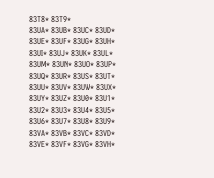83T8* 83T9*
83UA* 83UB* 83UC* 83UD* 83UE* 83UF* 83UG* 83UH* 83UI* 83UJ* 83UK* 83UL* 83UM* 83UN* 83UO* 83UP* 83UQ* 83UR* 83US* 83UT* 83UU* 83UV* 83UW* 83UX* 83UY* 83UZ* 83U0* 83U1* 83U2* 83U3* 83U4* 83U5* 83U6* 83U7* 83U8* 83U9*
83VA* 83VB* 83VC* 83VD* 83VE* 83VF* 83VG* 83VH*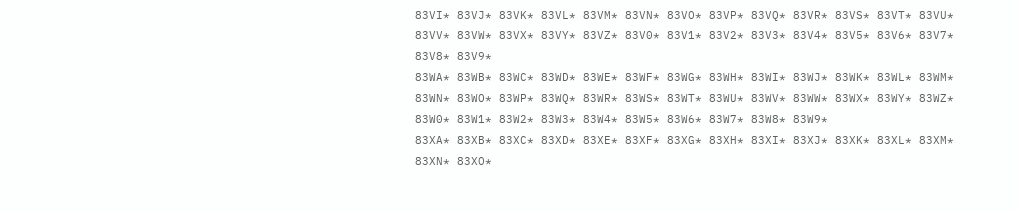83VI* 83VJ* 83VK* 83VL* 83VM* 83VN* 83VO* 83VP* 83VQ* 83VR* 83VS* 83VT* 83VU* 83VV* 83VW* 83VX* 83VY* 83VZ* 83V0* 83V1* 83V2* 83V3* 83V4* 83V5* 83V6* 83V7* 83V8* 83V9*
83WA* 83WB* 83WC* 83WD* 83WE* 83WF* 83WG* 83WH* 83WI* 83WJ* 83WK* 83WL* 83WM* 83WN* 83WO* 83WP* 83WQ* 83WR* 83WS* 83WT* 83WU* 83WV* 83WW* 83WX* 83WY* 83WZ* 83W0* 83W1* 83W2* 83W3* 83W4* 83W5* 83W6* 83W7* 83W8* 83W9*
83XA* 83XB* 83XC* 83XD* 83XE* 83XF* 83XG* 83XH* 83XI* 83XJ* 83XK* 83XL* 83XM* 83XN* 83XO*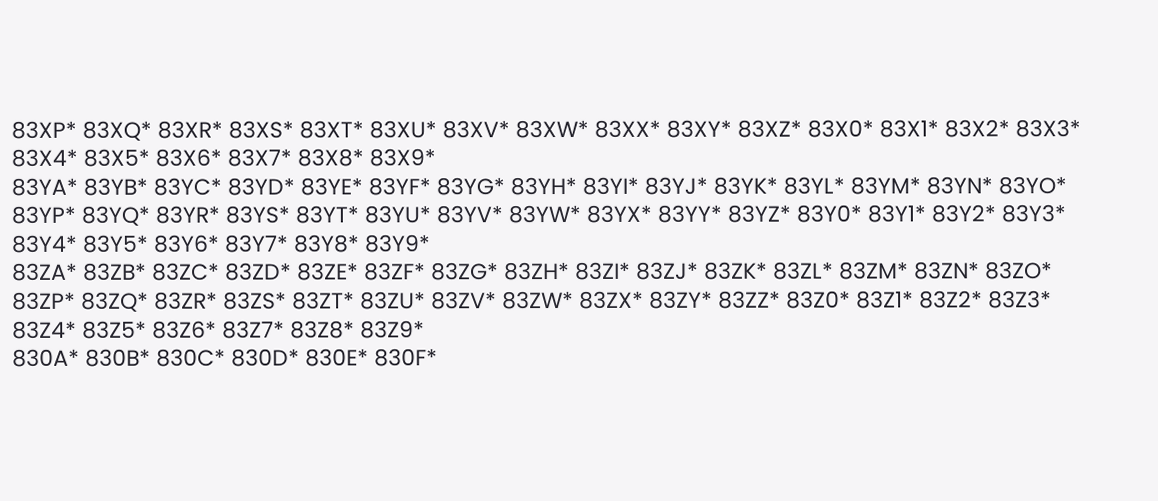83XP* 83XQ* 83XR* 83XS* 83XT* 83XU* 83XV* 83XW* 83XX* 83XY* 83XZ* 83X0* 83X1* 83X2* 83X3* 83X4* 83X5* 83X6* 83X7* 83X8* 83X9*
83YA* 83YB* 83YC* 83YD* 83YE* 83YF* 83YG* 83YH* 83YI* 83YJ* 83YK* 83YL* 83YM* 83YN* 83YO* 83YP* 83YQ* 83YR* 83YS* 83YT* 83YU* 83YV* 83YW* 83YX* 83YY* 83YZ* 83Y0* 83Y1* 83Y2* 83Y3* 83Y4* 83Y5* 83Y6* 83Y7* 83Y8* 83Y9*
83ZA* 83ZB* 83ZC* 83ZD* 83ZE* 83ZF* 83ZG* 83ZH* 83ZI* 83ZJ* 83ZK* 83ZL* 83ZM* 83ZN* 83ZO* 83ZP* 83ZQ* 83ZR* 83ZS* 83ZT* 83ZU* 83ZV* 83ZW* 83ZX* 83ZY* 83ZZ* 83Z0* 83Z1* 83Z2* 83Z3* 83Z4* 83Z5* 83Z6* 83Z7* 83Z8* 83Z9*
830A* 830B* 830C* 830D* 830E* 830F*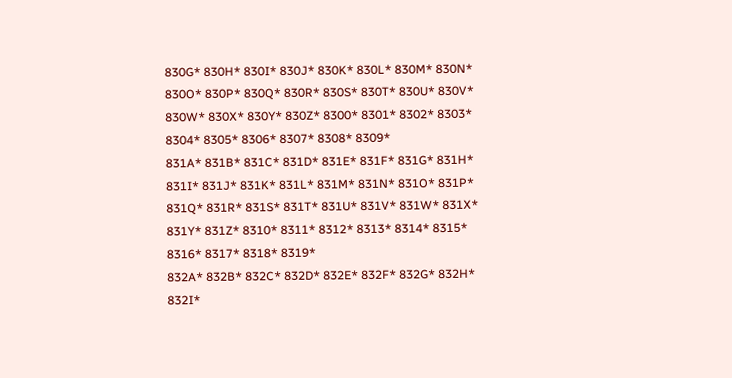830G* 830H* 830I* 830J* 830K* 830L* 830M* 830N* 830O* 830P* 830Q* 830R* 830S* 830T* 830U* 830V* 830W* 830X* 830Y* 830Z* 8300* 8301* 8302* 8303* 8304* 8305* 8306* 8307* 8308* 8309*
831A* 831B* 831C* 831D* 831E* 831F* 831G* 831H* 831I* 831J* 831K* 831L* 831M* 831N* 831O* 831P* 831Q* 831R* 831S* 831T* 831U* 831V* 831W* 831X* 831Y* 831Z* 8310* 8311* 8312* 8313* 8314* 8315* 8316* 8317* 8318* 8319*
832A* 832B* 832C* 832D* 832E* 832F* 832G* 832H* 832I*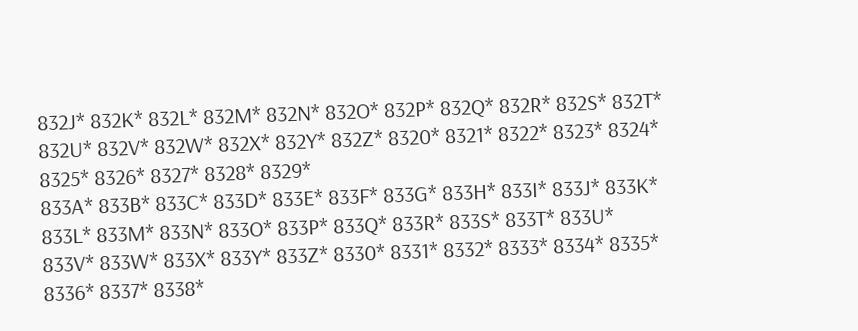832J* 832K* 832L* 832M* 832N* 832O* 832P* 832Q* 832R* 832S* 832T* 832U* 832V* 832W* 832X* 832Y* 832Z* 8320* 8321* 8322* 8323* 8324* 8325* 8326* 8327* 8328* 8329*
833A* 833B* 833C* 833D* 833E* 833F* 833G* 833H* 833I* 833J* 833K* 833L* 833M* 833N* 833O* 833P* 833Q* 833R* 833S* 833T* 833U* 833V* 833W* 833X* 833Y* 833Z* 8330* 8331* 8332* 8333* 8334* 8335* 8336* 8337* 8338*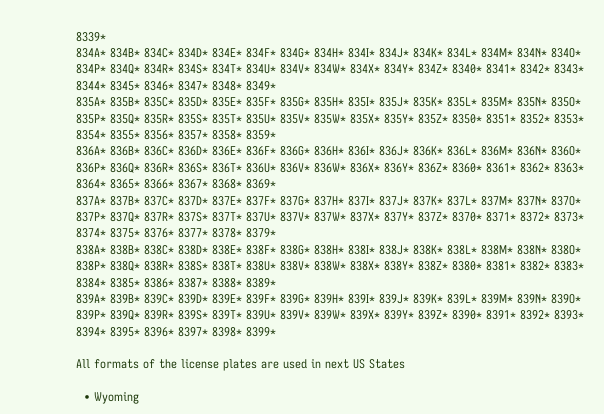8339*
834A* 834B* 834C* 834D* 834E* 834F* 834G* 834H* 834I* 834J* 834K* 834L* 834M* 834N* 834O* 834P* 834Q* 834R* 834S* 834T* 834U* 834V* 834W* 834X* 834Y* 834Z* 8340* 8341* 8342* 8343* 8344* 8345* 8346* 8347* 8348* 8349*
835A* 835B* 835C* 835D* 835E* 835F* 835G* 835H* 835I* 835J* 835K* 835L* 835M* 835N* 835O* 835P* 835Q* 835R* 835S* 835T* 835U* 835V* 835W* 835X* 835Y* 835Z* 8350* 8351* 8352* 8353* 8354* 8355* 8356* 8357* 8358* 8359*
836A* 836B* 836C* 836D* 836E* 836F* 836G* 836H* 836I* 836J* 836K* 836L* 836M* 836N* 836O* 836P* 836Q* 836R* 836S* 836T* 836U* 836V* 836W* 836X* 836Y* 836Z* 8360* 8361* 8362* 8363* 8364* 8365* 8366* 8367* 8368* 8369*
837A* 837B* 837C* 837D* 837E* 837F* 837G* 837H* 837I* 837J* 837K* 837L* 837M* 837N* 837O* 837P* 837Q* 837R* 837S* 837T* 837U* 837V* 837W* 837X* 837Y* 837Z* 8370* 8371* 8372* 8373* 8374* 8375* 8376* 8377* 8378* 8379*
838A* 838B* 838C* 838D* 838E* 838F* 838G* 838H* 838I* 838J* 838K* 838L* 838M* 838N* 838O* 838P* 838Q* 838R* 838S* 838T* 838U* 838V* 838W* 838X* 838Y* 838Z* 8380* 8381* 8382* 8383* 8384* 8385* 8386* 8387* 8388* 8389*
839A* 839B* 839C* 839D* 839E* 839F* 839G* 839H* 839I* 839J* 839K* 839L* 839M* 839N* 839O* 839P* 839Q* 839R* 839S* 839T* 839U* 839V* 839W* 839X* 839Y* 839Z* 8390* 8391* 8392* 8393* 8394* 8395* 8396* 8397* 8398* 8399*

All formats of the license plates are used in next US States

  • Wyoming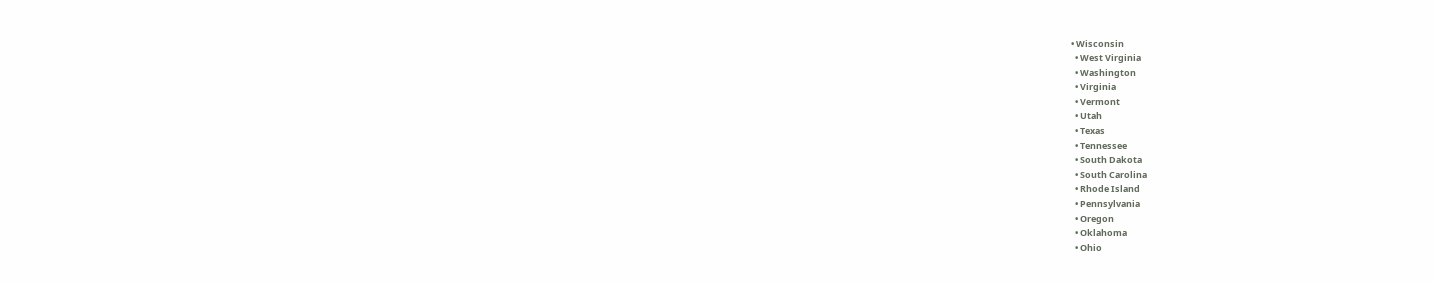• Wisconsin
  • West Virginia
  • Washington
  • Virginia
  • Vermont
  • Utah
  • Texas
  • Tennessee
  • South Dakota
  • South Carolina
  • Rhode Island
  • Pennsylvania
  • Oregon
  • Oklahoma
  • Ohio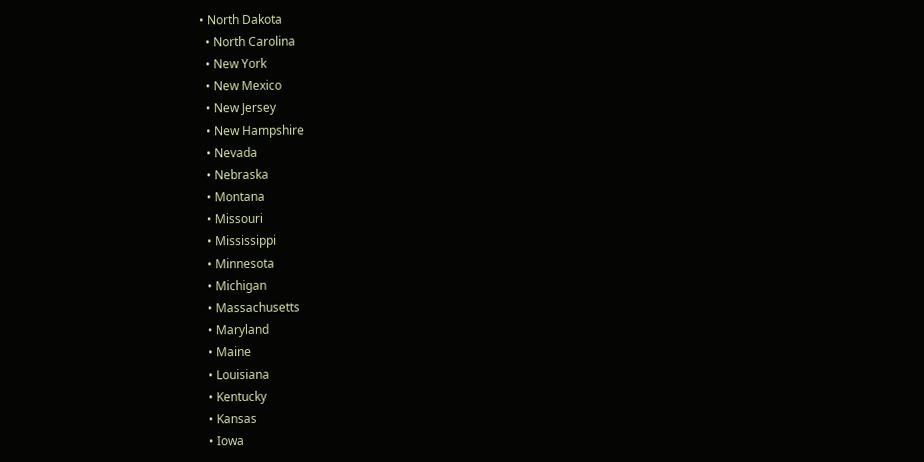• North Dakota
  • North Carolina
  • New York
  • New Mexico
  • New Jersey
  • New Hampshire
  • Nevada
  • Nebraska
  • Montana
  • Missouri
  • Mississippi
  • Minnesota
  • Michigan
  • Massachusetts
  • Maryland
  • Maine
  • Louisiana
  • Kentucky
  • Kansas
  • Iowa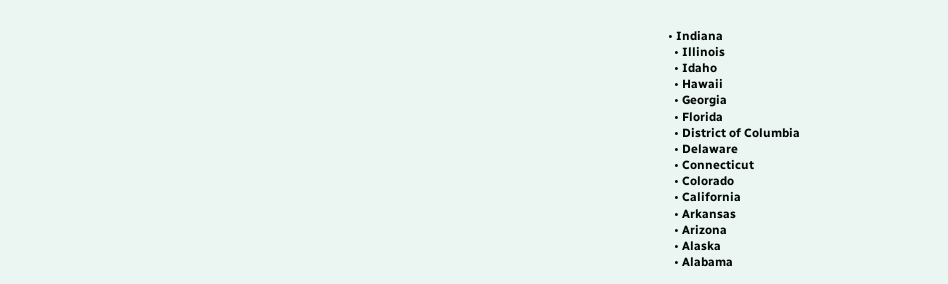• Indiana
  • Illinois
  • Idaho
  • Hawaii
  • Georgia
  • Florida
  • District of Columbia
  • Delaware
  • Connecticut
  • Colorado
  • California
  • Arkansas
  • Arizona
  • Alaska
  • Alabama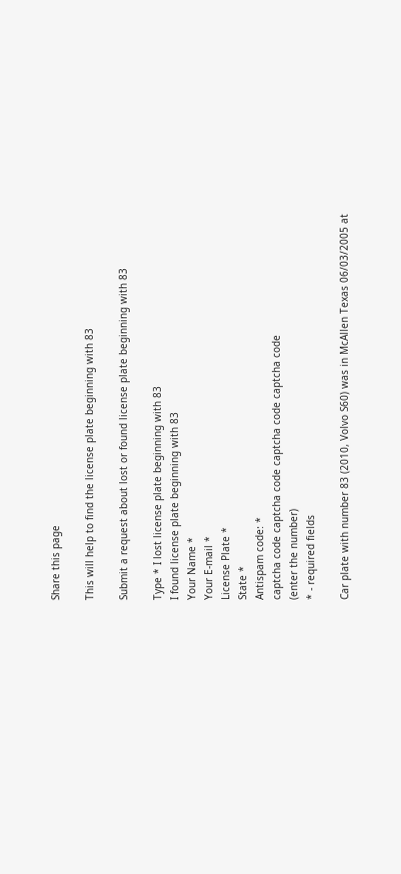Share this page

This will help to find the license plate beginning with 83

Submit a request about lost or found license plate beginning with 83

Type * I lost license plate beginning with 83
I found license plate beginning with 83
Your Name *
Your E-mail *
License Plate *
State *
Antispam code: *
captcha code captcha code captcha code captcha code
(enter the number)
* - required fields

Car plate with number 83 (2010, Volvo S60) was in McAllen Texas 06/03/2005 at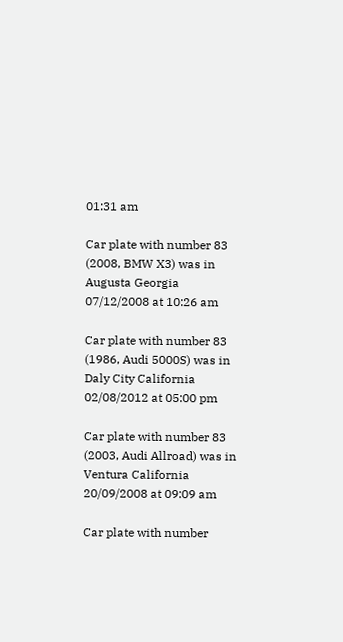01:31 am

Car plate with number 83 (2008, BMW X3) was in Augusta Georgia 07/12/2008 at 10:26 am

Car plate with number 83 (1986, Audi 5000S) was in Daly City California 02/08/2012 at 05:00 pm

Car plate with number 83 (2003, Audi Allroad) was in Ventura California 20/09/2008 at 09:09 am

Car plate with number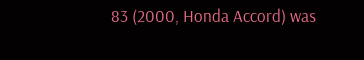83 (2000, Honda Accord) was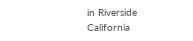in Riverside California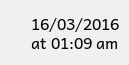16/03/2016 at 01:09 am